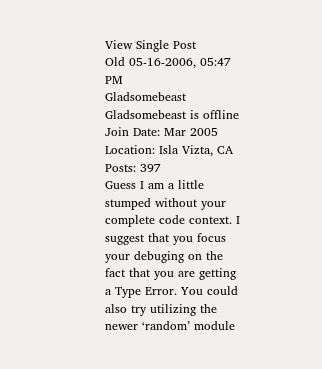View Single Post
Old 05-16-2006, 05:47 PM
Gladsomebeast Gladsomebeast is offline
Join Date: Mar 2005
Location: Isla Vizta, CA
Posts: 397
Guess I am a little stumped without your complete code context. I suggest that you focus your debuging on the fact that you are getting a Type Error. You could also try utilizing the newer ‘random’ module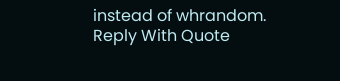instead of whrandom.
Reply With Quote